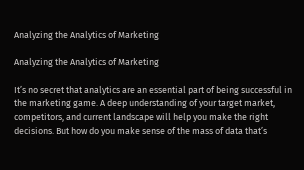Analyzing the Analytics of Marketing

Analyzing the Analytics of Marketing

It’s no secret that analytics are an essential part of being successful in the marketing game. A deep understanding of your target market, competitors, and current landscape will help you make the right decisions. But how do you make sense of the mass of data that’s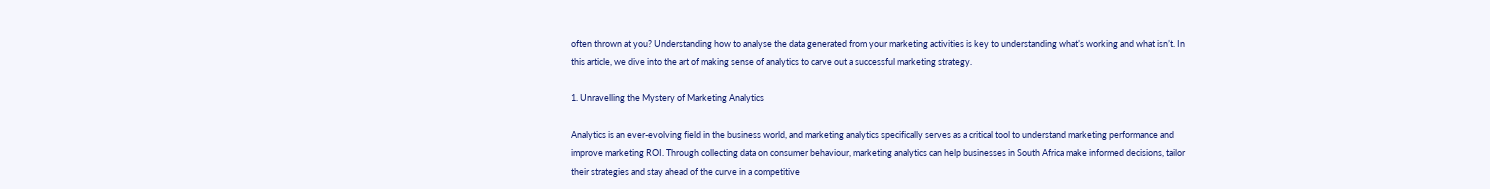often thrown at you? Understanding how to analyse the data generated from your marketing activities is key to understanding what’s working and what isn’t. In this article, we dive into the art of making sense of analytics to carve out a successful marketing strategy.

1. Unravelling the Mystery of Marketing Analytics

Analytics is an ever-evolving field in the business world, and marketing analytics specifically serves as a critical tool to understand marketing performance and improve marketing ROI. Through collecting data on consumer behaviour, marketing analytics can help businesses in South Africa make informed decisions, tailor their strategies and stay ahead of the curve in a competitive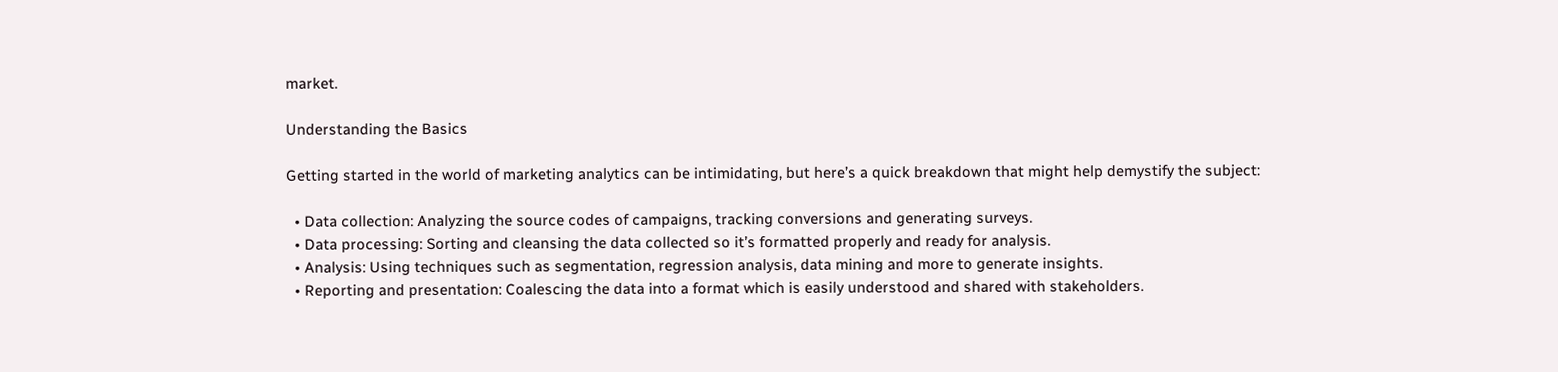market.

Understanding the Basics

Getting started in the world of marketing analytics can be intimidating, but here’s a quick breakdown that might help demystify the subject:

  • Data collection: Analyzing the source codes of campaigns, tracking conversions and generating surveys.
  • Data processing: Sorting and cleansing the data collected so it’s formatted properly and ready for analysis.
  • Analysis: Using techniques such as segmentation, regression analysis, data mining and more to generate insights.
  • Reporting and presentation: Coalescing the data into a format which is easily understood and shared with stakeholders.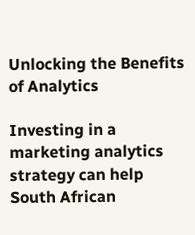Unlocking the Benefits of Analytics

Investing in a marketing analytics strategy can help South African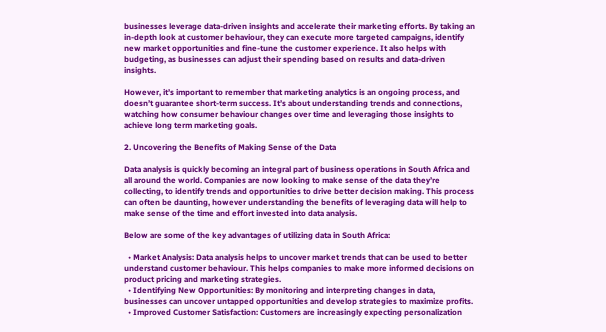businesses leverage data-driven insights and accelerate their marketing efforts. By taking an in-depth look at customer behaviour, they can execute more targeted campaigns, identify new market opportunities and fine-tune the customer experience. It also helps with budgeting, as businesses can adjust their spending based on results and data-driven insights.

However, it’s important to remember that marketing analytics is an ongoing process, and doesn’t guarantee short-term success. It’s about understanding trends and connections, watching how consumer behaviour changes over time and leveraging those insights to achieve long term marketing goals.

2. Uncovering the Benefits of Making Sense of the Data

Data analysis is quickly becoming an integral part of business operations in South Africa and all around the world. Companies are now looking to make sense of the data they’re collecting, to identify trends and opportunities to drive better decision making. This process can often be daunting, however understanding the benefits of leveraging data will help to make sense of the time and effort invested into data analysis.

Below are some of the key advantages of utilizing data in South Africa:

  • Market Analysis: Data analysis helps to uncover market trends that can be used to better understand customer behaviour. This helps companies to make more informed decisions on product pricing and marketing strategies.
  • Identifying New Opportunities: By monitoring and interpreting changes in data, businesses can uncover untapped opportunities and develop strategies to maximize profits.
  • Improved Customer Satisfaction: Customers are increasingly expecting personalization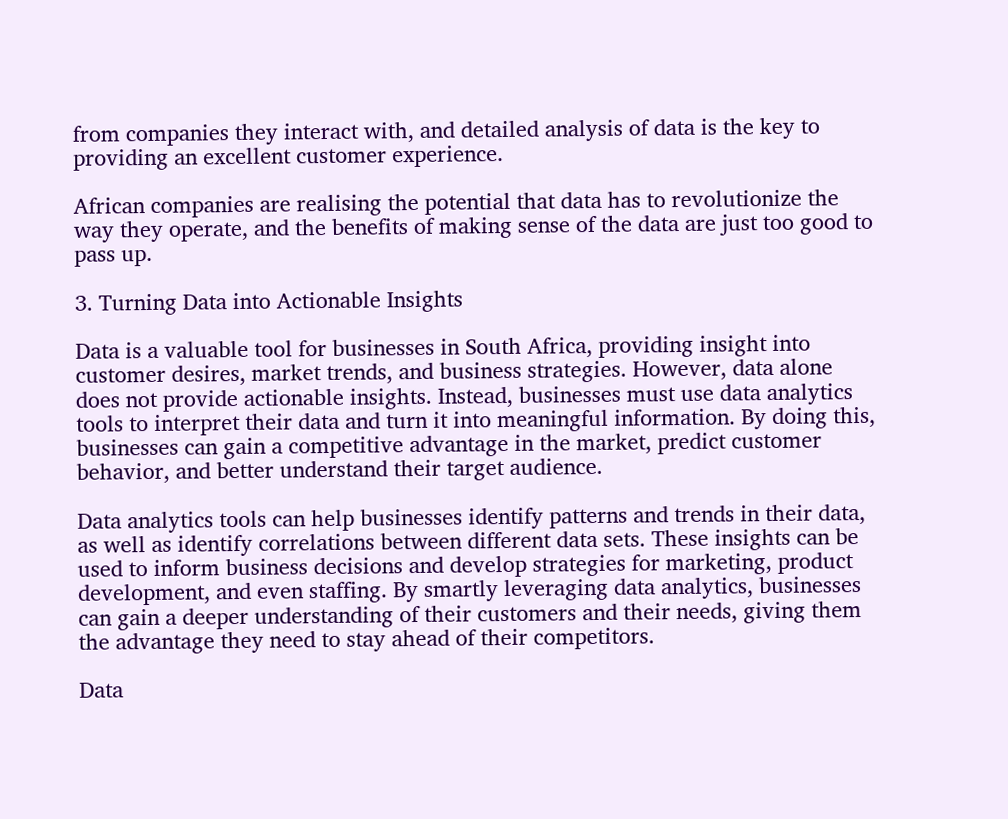from companies they interact with, and detailed analysis of data is the key to providing an excellent customer experience.

African companies are realising the potential that data has to revolutionize the way they operate, and the benefits of making sense of the data are just too good to pass up.

3. Turning Data into Actionable Insights

Data is a valuable tool for businesses in South Africa, providing insight into customer desires, market trends, and business strategies. However, data alone does not provide actionable insights. Instead, businesses must use data analytics tools to interpret their data and turn it into meaningful information. By doing this, businesses can gain a competitive advantage in the market, predict customer behavior, and better understand their target audience.

Data analytics tools can help businesses identify patterns and trends in their data, as well as identify correlations between different data sets. These insights can be used to inform business decisions and develop strategies for marketing, product development, and even staffing. By smartly leveraging data analytics, businesses can gain a deeper understanding of their customers and their needs, giving them the advantage they need to stay ahead of their competitors.

Data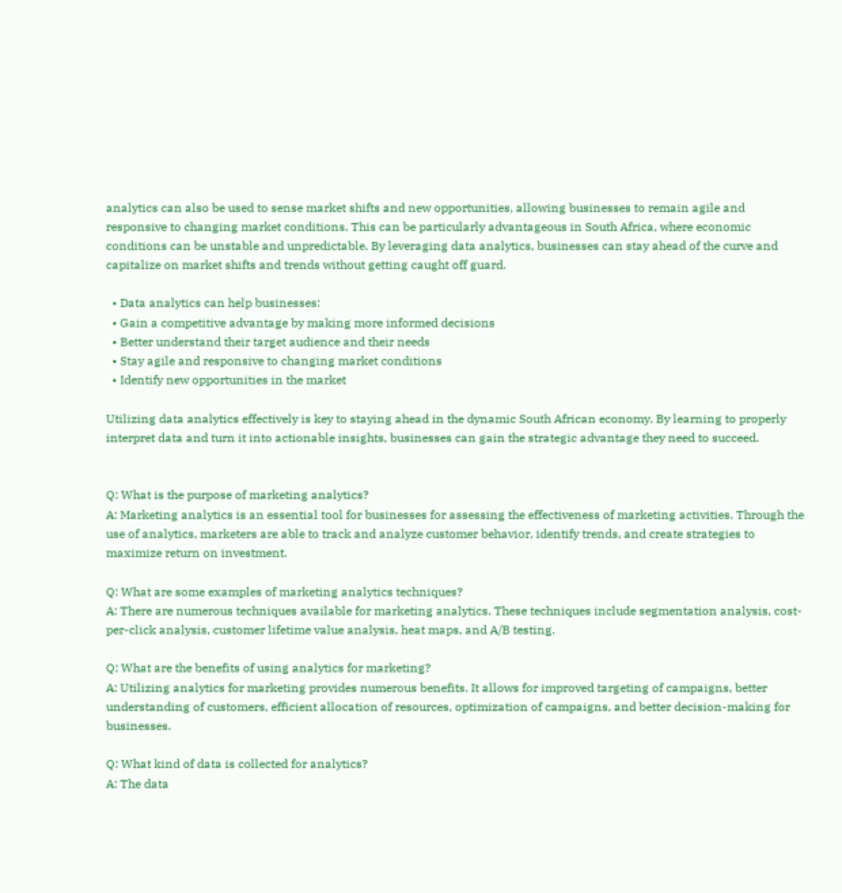analytics can also be used to sense market shifts and new opportunities, allowing businesses to remain agile and responsive to changing market conditions. This can be particularly advantageous in South Africa, where economic conditions can be unstable and unpredictable. By leveraging data analytics, businesses can stay ahead of the curve and capitalize on market shifts and trends without getting caught off guard.

  • Data analytics can help businesses:
  • Gain a competitive advantage by making more informed decisions
  • Better understand their target audience and their needs
  • Stay agile and responsive to changing market conditions
  • Identify new opportunities in the market

Utilizing data analytics effectively is key to staying ahead in the dynamic South African economy. By learning to properly interpret data and turn it into actionable insights, businesses can gain the strategic advantage they need to succeed.


Q: What is the purpose of marketing analytics?
A: Marketing analytics is an essential tool for businesses for assessing the effectiveness of marketing activities. Through the use of analytics, marketers are able to track and analyze customer behavior, identify trends, and create strategies to maximize return on investment.

Q: What are some examples of marketing analytics techniques?
A: There are numerous techniques available for marketing analytics. These techniques include segmentation analysis, cost-per-click analysis, customer lifetime value analysis, heat maps, and A/B testing.

Q: What are the benefits of using analytics for marketing?
A: Utilizing analytics for marketing provides numerous benefits. It allows for improved targeting of campaigns, better understanding of customers, efficient allocation of resources, optimization of campaigns, and better decision-making for businesses.

Q: What kind of data is collected for analytics?
A: The data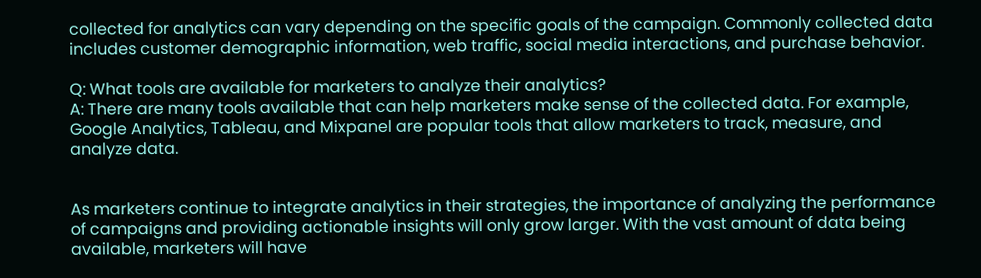collected for analytics can vary depending on the specific goals of the campaign. Commonly collected data includes customer demographic information, web traffic, social media interactions, and purchase behavior.

Q: What tools are available for marketers to analyze their analytics?
A: There are many tools available that can help marketers make sense of the collected data. For example, Google Analytics, Tableau, and Mixpanel are popular tools that allow marketers to track, measure, and analyze data.


As marketers continue to integrate analytics in their strategies, the importance of analyzing the performance of campaigns and providing actionable insights will only grow larger. With the vast amount of data being available, marketers will have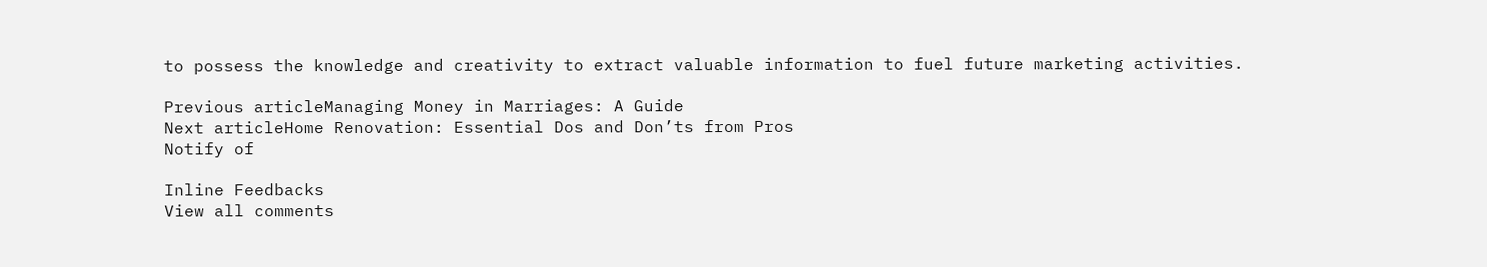to possess the knowledge and creativity to extract valuable information to fuel future marketing activities.

Previous articleManaging Money in Marriages: A Guide
Next articleHome Renovation: Essential Dos and Don’ts from Pros
Notify of

Inline Feedbacks
View all comments